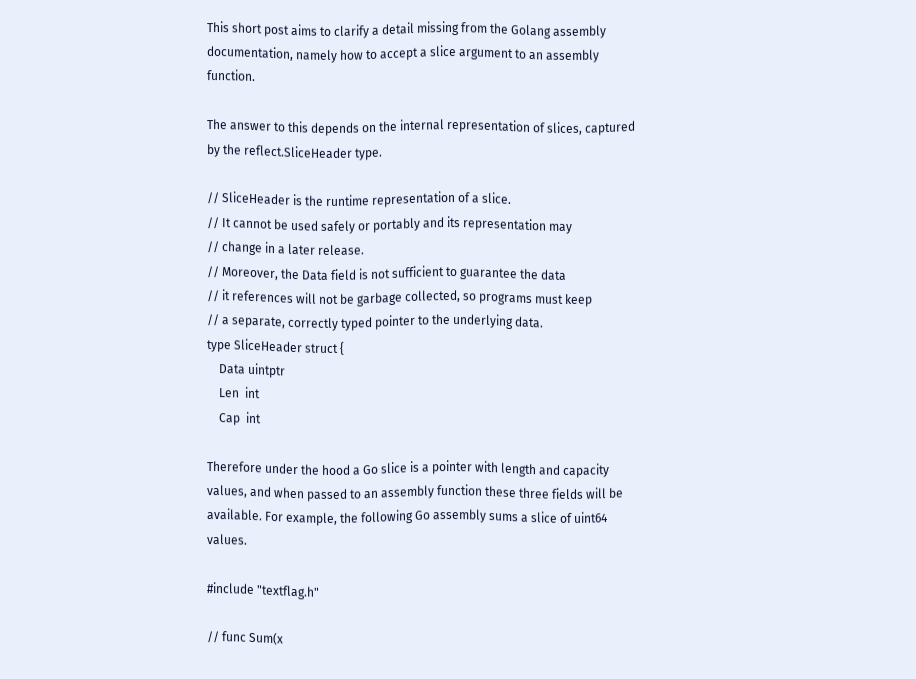This short post aims to clarify a detail missing from the Golang assembly documentation, namely how to accept a slice argument to an assembly function.

The answer to this depends on the internal representation of slices, captured by the reflect.SliceHeader type.

// SliceHeader is the runtime representation of a slice.
// It cannot be used safely or portably and its representation may
// change in a later release.
// Moreover, the Data field is not sufficient to guarantee the data
// it references will not be garbage collected, so programs must keep
// a separate, correctly typed pointer to the underlying data.
type SliceHeader struct {
    Data uintptr
    Len  int
    Cap  int

Therefore under the hood a Go slice is a pointer with length and capacity values, and when passed to an assembly function these three fields will be available. For example, the following Go assembly sums a slice of uint64 values.

#include "textflag.h"

// func Sum(x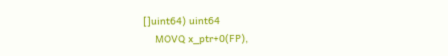[]uint64) uint64
    MOVQ x_ptr+0(FP),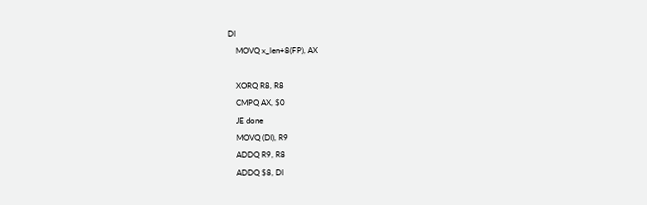DI
    MOVQ x_len+8(FP), AX

    XORQ R8, R8
    CMPQ AX, $0
    JE done
    MOVQ (DI), R9
    ADDQ R9, R8
    ADDQ $8, DI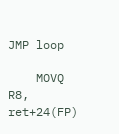JMP loop

    MOVQ R8, ret+24(FP)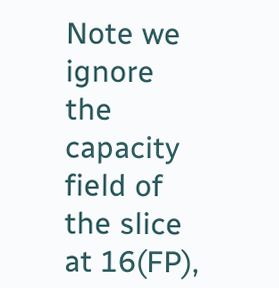Note we ignore the capacity field of the slice at 16(FP),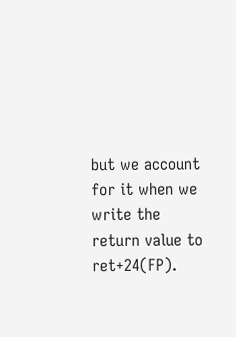but we account for it when we write the return value to ret+24(FP).